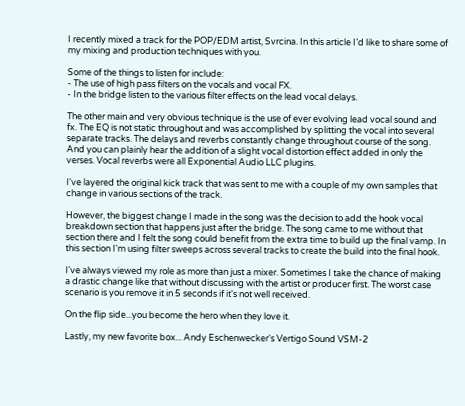I recently mixed a track for the POP/EDM artist, Svrcina. In this article I’d like to share some of my mixing and production techniques with you.

Some of the things to listen for include:
- The use of high pass filters on the vocals and vocal FX.
- In the bridge listen to the various filter effects on the lead vocal delays.

The other main and very obvious technique is the use of ever evolving lead vocal sound and fx. The EQ is not static throughout and was accomplished by splitting the vocal into several separate tracks. The delays and reverbs constantly change throughout course of the song. And you can plainly hear the addition of a slight vocal distortion effect added in only the verses. Vocal reverbs were all Exponential Audio LLC plugins.

I've layered the original kick track that was sent to me with a couple of my own samples that change in various sections of the track.

However, the biggest change I made in the song was the decision to add the hook vocal breakdown section that happens just after the bridge. The song came to me without that section there and I felt the song could benefit from the extra time to build up the final vamp. In this section I'm using filter sweeps across several tracks to create the build into the final hook.

I've always viewed my role as more than just a mixer. Sometimes I take the chance of making a drastic change like that without discussing with the artist or producer first. The worst case scenario is you remove it in 5 seconds if it's not well received.

On the flip side...you become the hero when they love it.

Lastly, my new favorite box... Andy Eschenwecker's Vertigo Sound VSM-2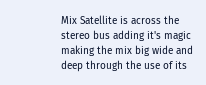Mix Satellite is across the stereo bus adding it's magic making the mix big wide and deep through the use of its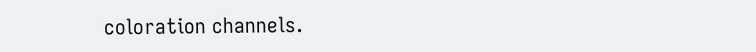coloration channels.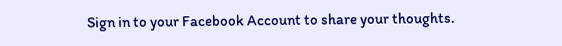Sign in to your Facebook Account to share your thoughts.